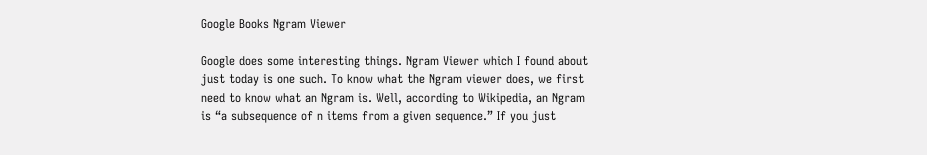Google Books Ngram Viewer

Google does some interesting things. Ngram Viewer which I found about just today is one such. To know what the Ngram viewer does, we first need to know what an Ngram is. Well, according to Wikipedia, an Ngram is “a subsequence of n items from a given sequence.” If you just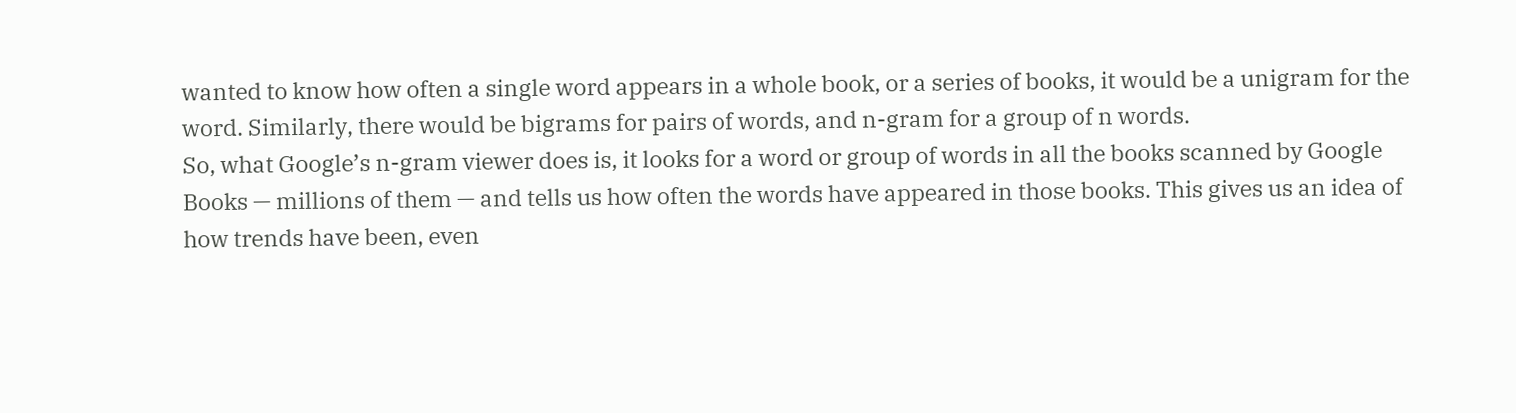wanted to know how often a single word appears in a whole book, or a series of books, it would be a unigram for the word. Similarly, there would be bigrams for pairs of words, and n-gram for a group of n words.
So, what Google’s n-gram viewer does is, it looks for a word or group of words in all the books scanned by Google Books — millions of them — and tells us how often the words have appeared in those books. This gives us an idea of how trends have been, even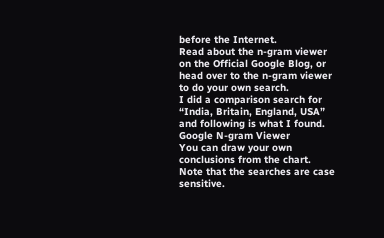before the Internet.
Read about the n-gram viewer on the Official Google Blog, or head over to the n-gram viewer to do your own search.
I did a comparison search for “India, Britain, England, USA” and following is what I found.
Google N-gram Viewer
You can draw your own conclusions from the chart. Note that the searches are case sensitive.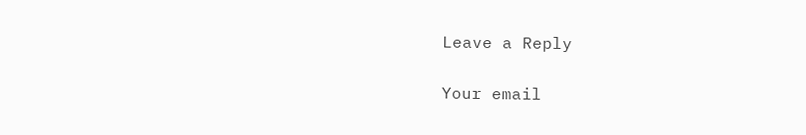Leave a Reply

Your email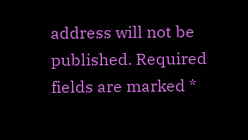address will not be published. Required fields are marked *